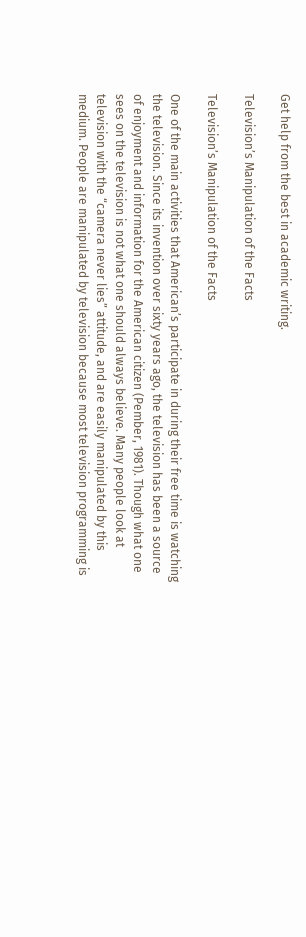Get help from the best in academic writing.

Television’s Manipulation of the Facts

Television’s Manipulation of the Facts

One of the main activities that American’s participate in during their free time is watching the television. Since its invention over sixty years ago, the television has been a source of enjoyment and information for the American citizen (Pember, 1981). Though what one sees on the television is not what one should always believe. Many people look at television with the “camera never lies” attitude, and are easily manipulated by this medium. People are manipulated by television because most television programming is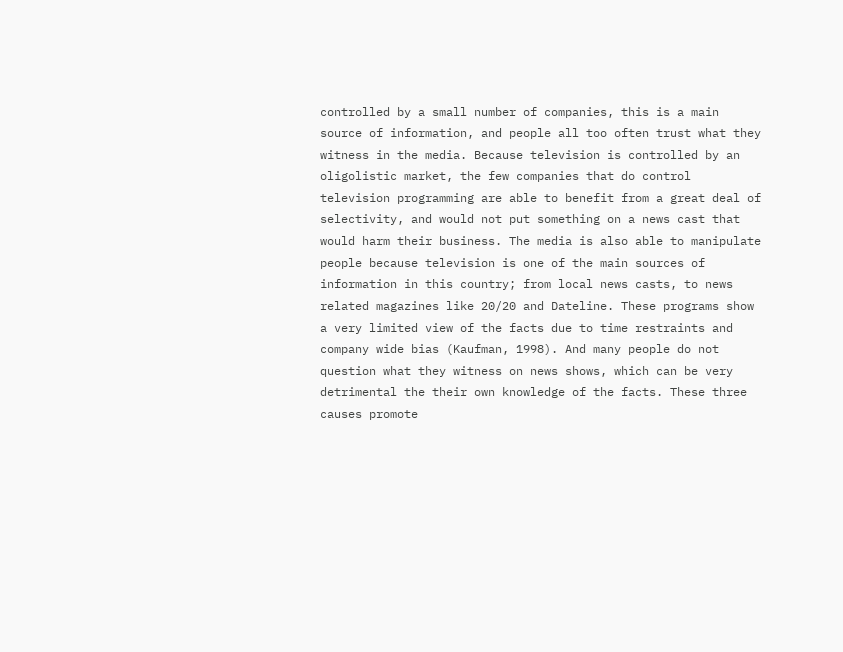controlled by a small number of companies, this is a main source of information, and people all too often trust what they witness in the media. Because television is controlled by an oligolistic market, the few companies that do control television programming are able to benefit from a great deal of selectivity, and would not put something on a news cast that would harm their business. The media is also able to manipulate people because television is one of the main sources of information in this country; from local news casts, to news related magazines like 20/20 and Dateline. These programs show a very limited view of the facts due to time restraints and company wide bias (Kaufman, 1998). And many people do not question what they witness on news shows, which can be very detrimental the their own knowledge of the facts. These three causes promote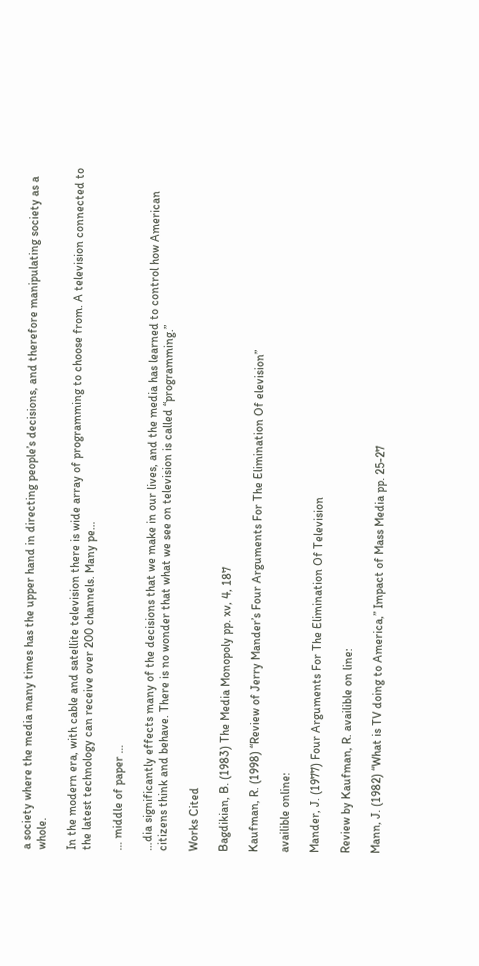a society where the media many times has the upper hand in directing people’s decisions, and therefore manipulating society as a whole.

In the modern era, with cable and satellite television there is wide array of programming to choose from. A television connected to the latest technology can receive over 200 channels. Many pe…

… middle of paper …

…dia significantly effects many of the decisions that we make in our lives, and the media has learned to control how American citizens think and behave. There is no wonder that what we see on television is called “programming.”

Works Cited

Bagdikian, B. (1983) The Media Monopoly pp. xv, 4, 187

Kaufman, R. (1998) “Review of Jerry Mander’s Four Arguments For The Elimination Of elevision”

availible online:

Mander, J. (1977) Four Arguments For The Elimination Of Television

Review by Kaufman, R. availible on line:

Mann, J. (1982) “What is TV doing to America,” Impact of Mass Media pp. 25-27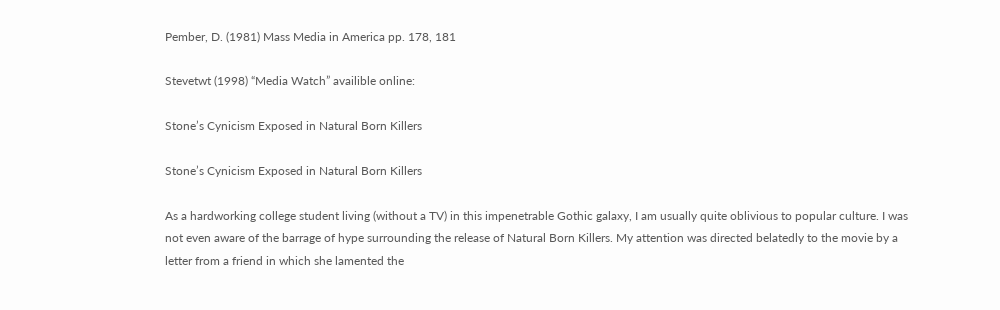Pember, D. (1981) Mass Media in America pp. 178, 181

Stevetwt (1998) “Media Watch” availible online:

Stone’s Cynicism Exposed in Natural Born Killers

Stone’s Cynicism Exposed in Natural Born Killers

As a hardworking college student living (without a TV) in this impenetrable Gothic galaxy, I am usually quite oblivious to popular culture. I was not even aware of the barrage of hype surrounding the release of Natural Born Killers. My attention was directed belatedly to the movie by a letter from a friend in which she lamented the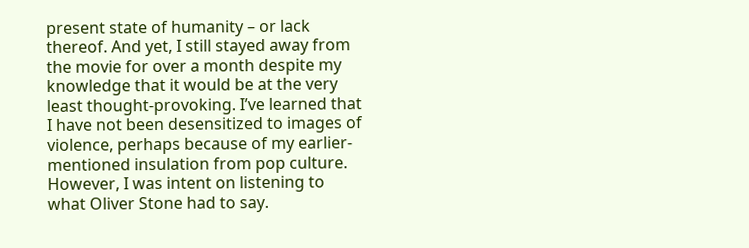present state of humanity – or lack thereof. And yet, I still stayed away from the movie for over a month despite my knowledge that it would be at the very least thought-provoking. I’ve learned that I have not been desensitized to images of violence, perhaps because of my earlier-mentioned insulation from pop culture. However, I was intent on listening to what Oliver Stone had to say.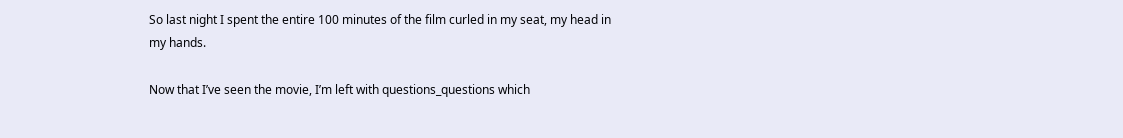So last night I spent the entire 100 minutes of the film curled in my seat, my head in my hands.

Now that I’ve seen the movie, I’m left with questions_questions which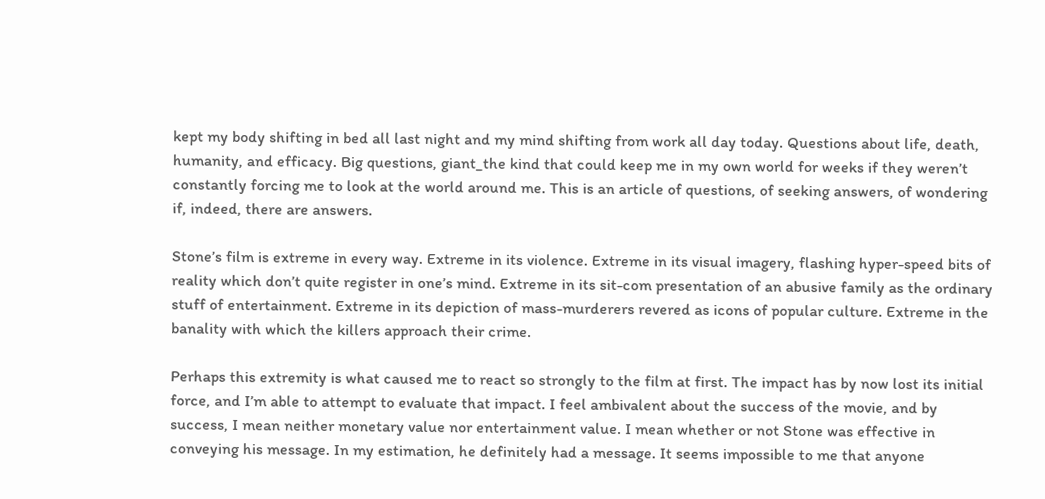kept my body shifting in bed all last night and my mind shifting from work all day today. Questions about life, death, humanity, and efficacy. Big questions, giant_the kind that could keep me in my own world for weeks if they weren’t constantly forcing me to look at the world around me. This is an article of questions, of seeking answers, of wondering if, indeed, there are answers.

Stone’s film is extreme in every way. Extreme in its violence. Extreme in its visual imagery, flashing hyper-speed bits of reality which don’t quite register in one’s mind. Extreme in its sit-com presentation of an abusive family as the ordinary stuff of entertainment. Extreme in its depiction of mass-murderers revered as icons of popular culture. Extreme in the banality with which the killers approach their crime.

Perhaps this extremity is what caused me to react so strongly to the film at first. The impact has by now lost its initial force, and I’m able to attempt to evaluate that impact. I feel ambivalent about the success of the movie, and by success, I mean neither monetary value nor entertainment value. I mean whether or not Stone was effective in conveying his message. In my estimation, he definitely had a message. It seems impossible to me that anyone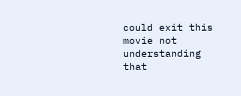could exit this movie not understanding that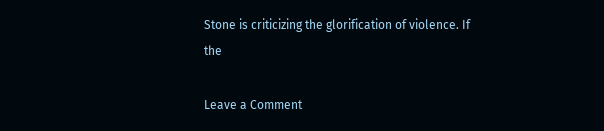Stone is criticizing the glorification of violence. If the

Leave a Comment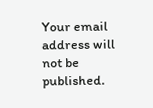Your email address will not be published.